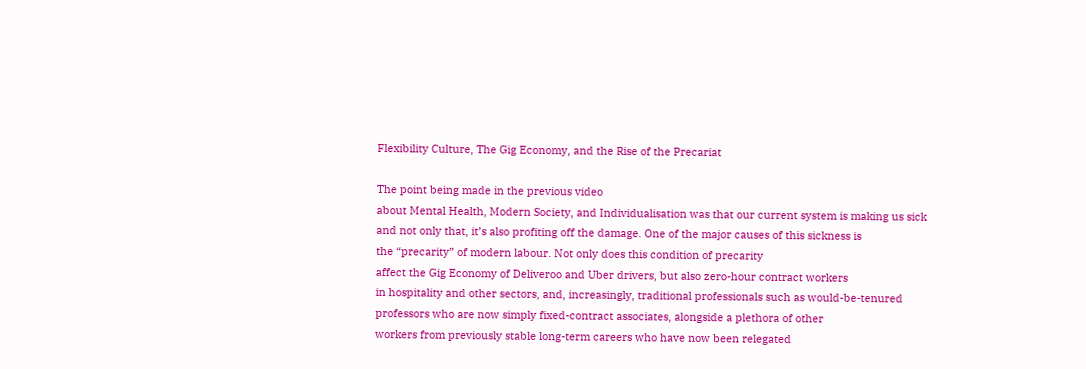Flexibility Culture, The Gig Economy, and the Rise of the Precariat

The point being made in the previous video
about Mental Health, Modern Society, and Individualisation was that our current system is making us sick
and not only that, it’s also profiting off the damage. One of the major causes of this sickness is
the “precarity” of modern labour. Not only does this condition of precarity
affect the Gig Economy of Deliveroo and Uber drivers, but also zero-hour contract workers
in hospitality and other sectors, and, increasingly, traditional professionals such as would-be-tenured
professors who are now simply fixed-contract associates, alongside a plethora of other
workers from previously stable long-term careers who have now been relegated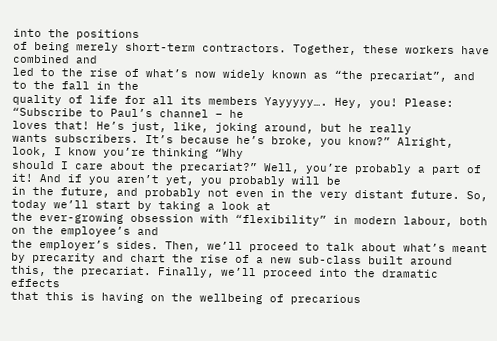into the positions
of being merely short-term contractors. Together, these workers have combined and
led to the rise of what’s now widely known as “the precariat”, and to the fall in the
quality of life for all its members Yayyyyy…. Hey, you! Please: “Subscribe to Paul’s channel – he
loves that! He’s just, like, joking around, but he really
wants subscribers. It’s because he’s broke, you know?” Alright, look, I know you’re thinking “Why
should I care about the precariat?” Well, you’re probably a part of it! And if you aren’t yet, you probably will be
in the future, and probably not even in the very distant future. So, today we’ll start by taking a look at
the ever-growing obsession with “flexibility” in modern labour, both on the employee’s and
the employer’s sides. Then, we’ll proceed to talk about what’s meant
by precarity and chart the rise of a new sub-class built around this, the precariat. Finally, we’ll proceed into the dramatic effects
that this is having on the wellbeing of precarious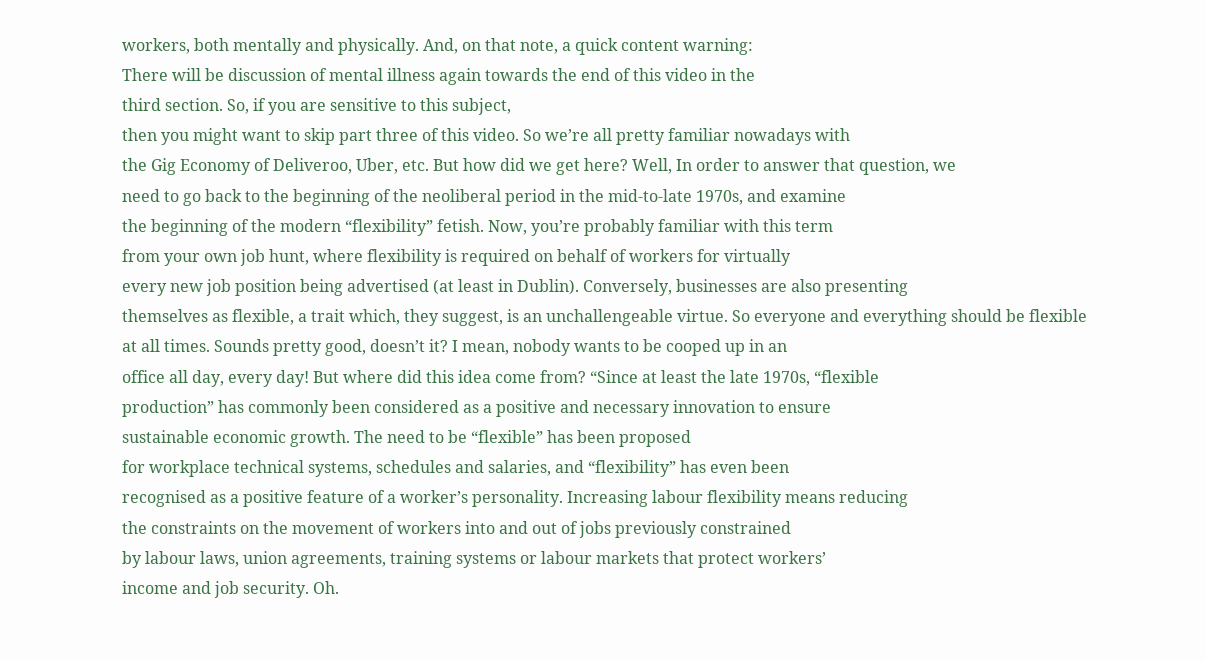workers, both mentally and physically. And, on that note, a quick content warning:
There will be discussion of mental illness again towards the end of this video in the
third section. So, if you are sensitive to this subject,
then you might want to skip part three of this video. So we’re all pretty familiar nowadays with
the Gig Economy of Deliveroo, Uber, etc. But how did we get here? Well, In order to answer that question, we
need to go back to the beginning of the neoliberal period in the mid-to-late 1970s, and examine
the beginning of the modern “flexibility” fetish. Now, you’re probably familiar with this term
from your own job hunt, where flexibility is required on behalf of workers for virtually
every new job position being advertised (at least in Dublin). Conversely, businesses are also presenting
themselves as flexible, a trait which, they suggest, is an unchallengeable virtue. So everyone and everything should be flexible
at all times. Sounds pretty good, doesn’t it? I mean, nobody wants to be cooped up in an
office all day, every day! But where did this idea come from? “Since at least the late 1970s, “flexible
production” has commonly been considered as a positive and necessary innovation to ensure
sustainable economic growth. The need to be “flexible” has been proposed
for workplace technical systems, schedules and salaries, and “flexibility” has even been
recognised as a positive feature of a worker’s personality. Increasing labour flexibility means reducing
the constraints on the movement of workers into and out of jobs previously constrained
by labour laws, union agreements, training systems or labour markets that protect workers’
income and job security. Oh.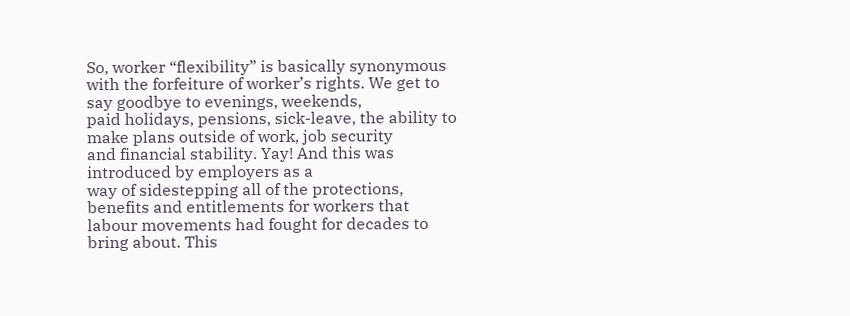So, worker “flexibility” is basically synonymous
with the forfeiture of worker’s rights. We get to say goodbye to evenings, weekends,
paid holidays, pensions, sick-leave, the ability to make plans outside of work, job security
and financial stability. Yay! And this was introduced by employers as a
way of sidestepping all of the protections, benefits and entitlements for workers that
labour movements had fought for decades to bring about. This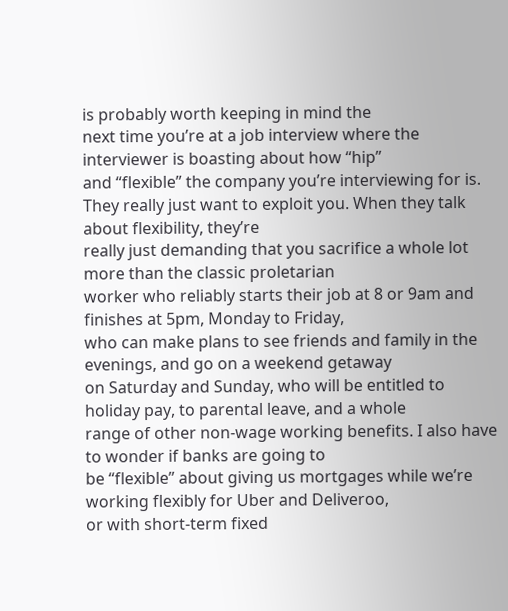is probably worth keeping in mind the
next time you’re at a job interview where the interviewer is boasting about how “hip”
and “flexible” the company you’re interviewing for is. They really just want to exploit you. When they talk about flexibility, they’re
really just demanding that you sacrifice a whole lot more than the classic proletarian
worker who reliably starts their job at 8 or 9am and finishes at 5pm, Monday to Friday,
who can make plans to see friends and family in the evenings, and go on a weekend getaway
on Saturday and Sunday, who will be entitled to holiday pay, to parental leave, and a whole
range of other non-wage working benefits. I also have to wonder if banks are going to
be “flexible” about giving us mortgages while we’re working flexibly for Uber and Deliveroo,
or with short-term fixed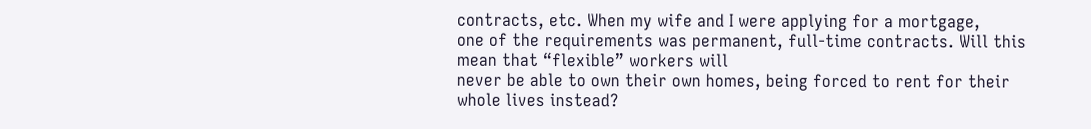contracts, etc. When my wife and I were applying for a mortgage,
one of the requirements was permanent, full-time contracts. Will this mean that “flexible” workers will
never be able to own their own homes, being forced to rent for their whole lives instead?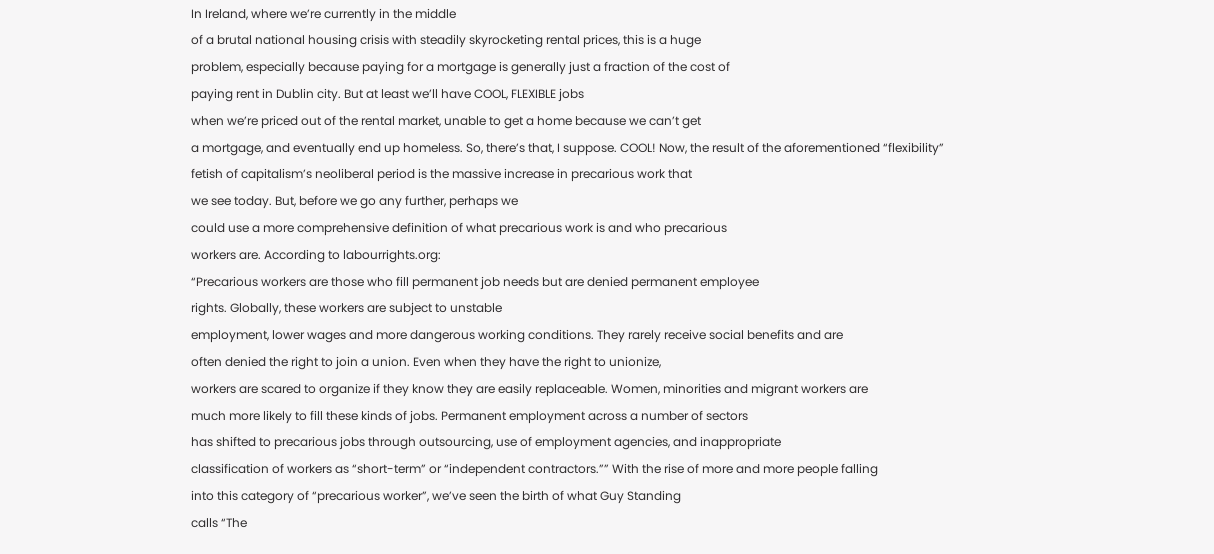In Ireland, where we’re currently in the middle
of a brutal national housing crisis with steadily skyrocketing rental prices, this is a huge
problem, especially because paying for a mortgage is generally just a fraction of the cost of
paying rent in Dublin city. But at least we’ll have COOL, FLEXIBLE jobs
when we’re priced out of the rental market, unable to get a home because we can’t get
a mortgage, and eventually end up homeless. So, there’s that, I suppose. COOL! Now, the result of the aforementioned “flexibility”
fetish of capitalism’s neoliberal period is the massive increase in precarious work that
we see today. But, before we go any further, perhaps we
could use a more comprehensive definition of what precarious work is and who precarious
workers are. According to labourrights.org:
“Precarious workers are those who fill permanent job needs but are denied permanent employee
rights. Globally, these workers are subject to unstable
employment, lower wages and more dangerous working conditions. They rarely receive social benefits and are
often denied the right to join a union. Even when they have the right to unionize,
workers are scared to organize if they know they are easily replaceable. Women, minorities and migrant workers are
much more likely to fill these kinds of jobs. Permanent employment across a number of sectors
has shifted to precarious jobs through outsourcing, use of employment agencies, and inappropriate
classification of workers as “short-term” or “independent contractors.”” With the rise of more and more people falling
into this category of “precarious worker”, we’ve seen the birth of what Guy Standing
calls “The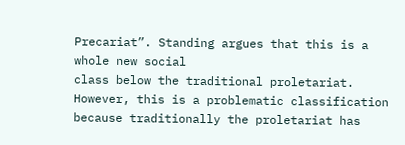Precariat”. Standing argues that this is a whole new social
class below the traditional proletariat. However, this is a problematic classification
because traditionally the proletariat has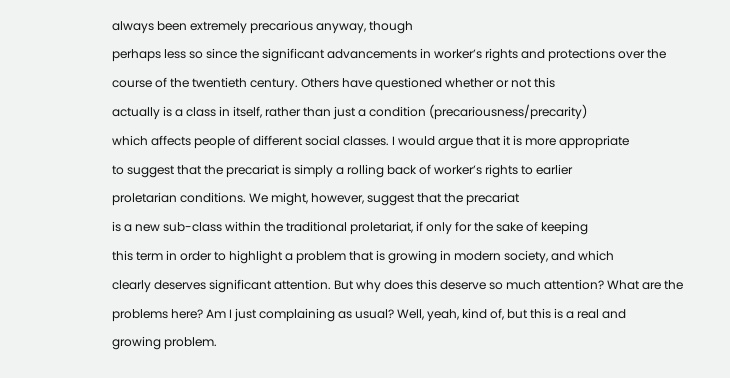always been extremely precarious anyway, though
perhaps less so since the significant advancements in worker’s rights and protections over the
course of the twentieth century. Others have questioned whether or not this
actually is a class in itself, rather than just a condition (precariousness/precarity)
which affects people of different social classes. I would argue that it is more appropriate
to suggest that the precariat is simply a rolling back of worker’s rights to earlier
proletarian conditions. We might, however, suggest that the precariat
is a new sub-class within the traditional proletariat, if only for the sake of keeping
this term in order to highlight a problem that is growing in modern society, and which
clearly deserves significant attention. But why does this deserve so much attention? What are the problems here? Am I just complaining as usual? Well, yeah, kind of, but this is a real and
growing problem.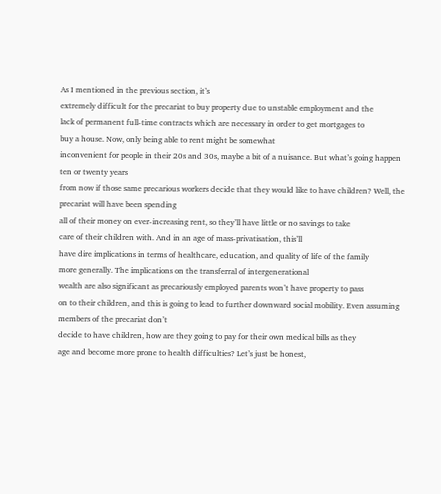As I mentioned in the previous section, it’s
extremely difficult for the precariat to buy property due to unstable employment and the
lack of permanent full-time contracts which are necessary in order to get mortgages to
buy a house. Now, only being able to rent might be somewhat
inconvenient for people in their 20s and 30s, maybe a bit of a nuisance. But what’s going happen ten or twenty years
from now if those same precarious workers decide that they would like to have children? Well, the precariat will have been spending
all of their money on ever-increasing rent, so they’ll have little or no savings to take
care of their children with. And in an age of mass-privatisation, this’ll
have dire implications in terms of healthcare, education, and quality of life of the family
more generally. The implications on the transferral of intergenerational
wealth are also significant as precariously employed parents won’t have property to pass
on to their children, and this is going to lead to further downward social mobility. Even assuming members of the precariat don’t
decide to have children, how are they going to pay for their own medical bills as they
age and become more prone to health difficulties? Let’s just be honest,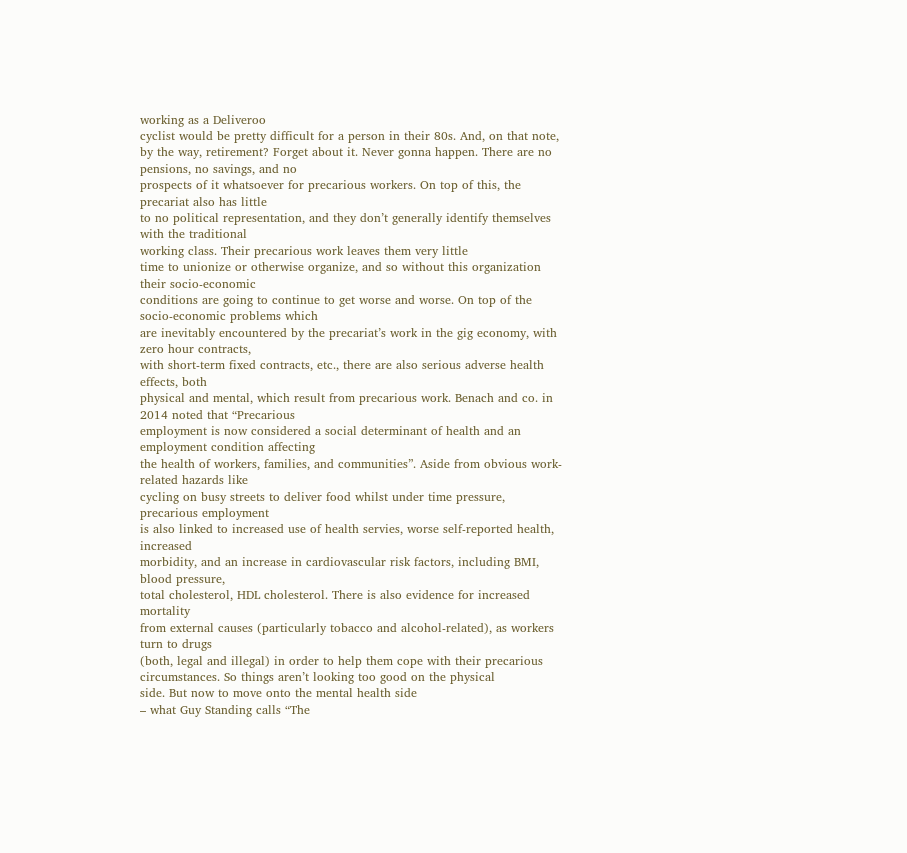working as a Deliveroo
cyclist would be pretty difficult for a person in their 80s. And, on that note, by the way, retirement? Forget about it. Never gonna happen. There are no pensions, no savings, and no
prospects of it whatsoever for precarious workers. On top of this, the precariat also has little
to no political representation, and they don’t generally identify themselves with the traditional
working class. Their precarious work leaves them very little
time to unionize or otherwise organize, and so without this organization their socio-economic
conditions are going to continue to get worse and worse. On top of the socio-economic problems which
are inevitably encountered by the precariat’s work in the gig economy, with zero hour contracts,
with short-term fixed contracts, etc., there are also serious adverse health effects, both
physical and mental, which result from precarious work. Benach and co. in 2014 noted that “Precarious
employment is now considered a social determinant of health and an employment condition affecting
the health of workers, families, and communities”. Aside from obvious work-related hazards like
cycling on busy streets to deliver food whilst under time pressure, precarious employment
is also linked to increased use of health servies, worse self-reported health, increased
morbidity, and an increase in cardiovascular risk factors, including BMI, blood pressure,
total cholesterol, HDL cholesterol. There is also evidence for increased mortality
from external causes (particularly tobacco and alcohol-related), as workers turn to drugs
(both, legal and illegal) in order to help them cope with their precarious circumstances. So things aren’t looking too good on the physical
side. But now to move onto the mental health side
– what Guy Standing calls “The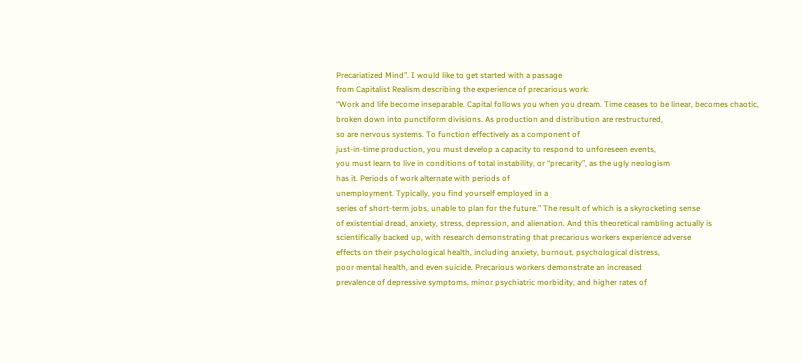Precariatized Mind”. I would like to get started with a passage
from Capitalist Realism describing the experience of precarious work:
“Work and life become inseparable. Capital follows you when you dream. Time ceases to be linear, becomes chaotic,
broken down into punctiform divisions. As production and distribution are restructured,
so are nervous systems. To function effectively as a component of
just-in-time production, you must develop a capacity to respond to unforeseen events,
you must learn to live in conditions of total instability, or “precarity”, as the ugly neologism
has it. Periods of work alternate with periods of
unemployment. Typically, you find yourself employed in a
series of short-term jobs, unable to plan for the future.” The result of which is a skyrocketing sense
of existential dread, anxiety, stress, depression, and alienation. And this theoretical rambling actually is
scientifically backed up, with research demonstrating that precarious workers experience adverse
effects on their psychological health, including anxiety, burnout, psychological distress,
poor mental health, and even suicide. Precarious workers demonstrate an increased
prevalence of depressive symptoms, minor psychiatric morbidity, and higher rates of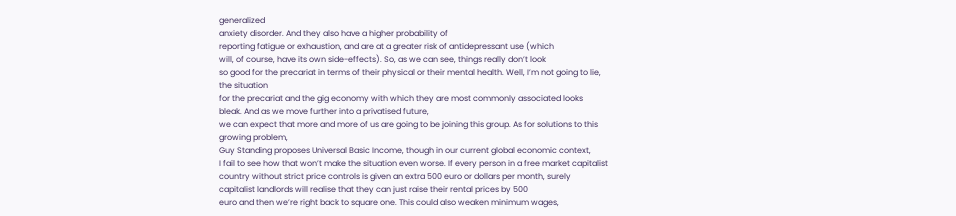generalized
anxiety disorder. And they also have a higher probability of
reporting fatigue or exhaustion, and are at a greater risk of antidepressant use (which
will, of course, have its own side-effects). So, as we can see, things really don’t look
so good for the precariat in terms of their physical or their mental health. Well, I’m not going to lie, the situation
for the precariat and the gig economy with which they are most commonly associated looks
bleak. And as we move further into a privatised future,
we can expect that more and more of us are going to be joining this group. As for solutions to this growing problem,
Guy Standing proposes Universal Basic Income, though in our current global economic context,
I fail to see how that won’t make the situation even worse. If every person in a free market capitalist
country without strict price controls is given an extra 500 euro or dollars per month, surely
capitalist landlords will realise that they can just raise their rental prices by 500
euro and then we’re right back to square one. This could also weaken minimum wages,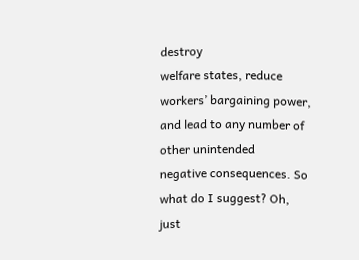destroy
welfare states, reduce workers’ bargaining power, and lead to any number of other unintended
negative consequences. So what do I suggest? Oh, just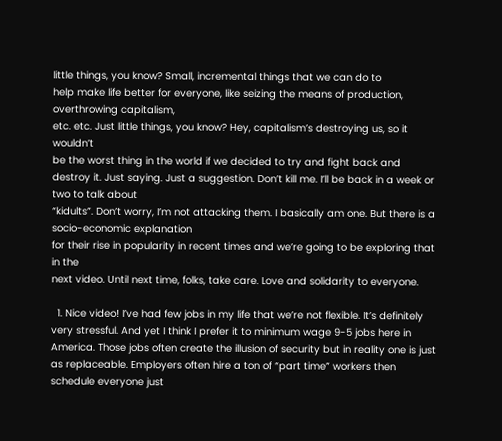little things, you know? Small, incremental things that we can do to
help make life better for everyone, like seizing the means of production, overthrowing capitalism,
etc. etc. Just little things, you know? Hey, capitalism’s destroying us, so it wouldn’t
be the worst thing in the world if we decided to try and fight back and destroy it. Just saying. Just a suggestion. Don’t kill me. I’ll be back in a week or two to talk about
“kidults”. Don’t worry, I’m not attacking them. I basically am one. But there is a socio-economic explanation
for their rise in popularity in recent times and we’re going to be exploring that in the
next video. Until next time, folks, take care. Love and solidarity to everyone.

  1. Nice video! I’ve had few jobs in my life that we’re not flexible. It’s definitely very stressful. And yet I think I prefer it to minimum wage 9-5 jobs here in America. Those jobs often create the illusion of security but in reality one is just as replaceable. Employers often hire a ton of “part time” workers then schedule everyone just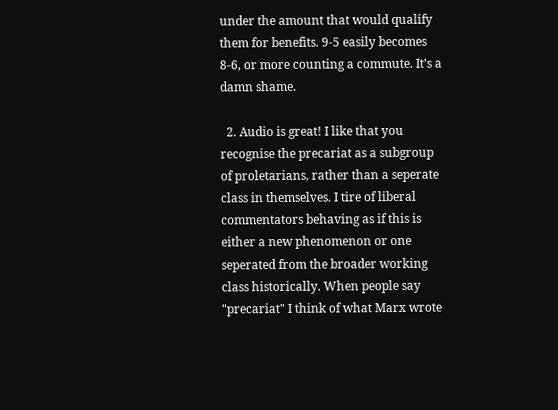under the amount that would qualify them for benefits. 9-5 easily becomes 8-6, or more counting a commute. It’s a damn shame.

  2. Audio is great! I like that you recognise the precariat as a subgroup of proletarians, rather than a seperate class in themselves. I tire of liberal commentators behaving as if this is either a new phenomenon or one seperated from the broader working class historically. When people say "precariat" I think of what Marx wrote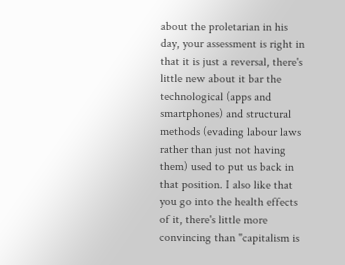about the proletarian in his day, your assessment is right in that it is just a reversal, there's little new about it bar the technological (apps and smartphones) and structural methods (evading labour laws rather than just not having them) used to put us back in that position. I also like that you go into the health effects of it, there's little more convincing than "capitalism is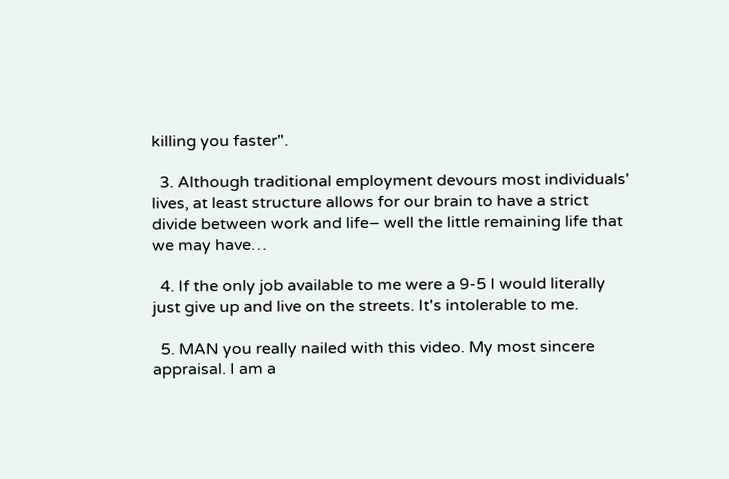killing you faster".

  3. Although traditional employment devours most individuals' lives, at least structure allows for our brain to have a strict divide between work and life– well the little remaining life that we may have…

  4. If the only job available to me were a 9-5 I would literally just give up and live on the streets. It's intolerable to me.

  5. MAN you really nailed with this video. My most sincere appraisal. I am a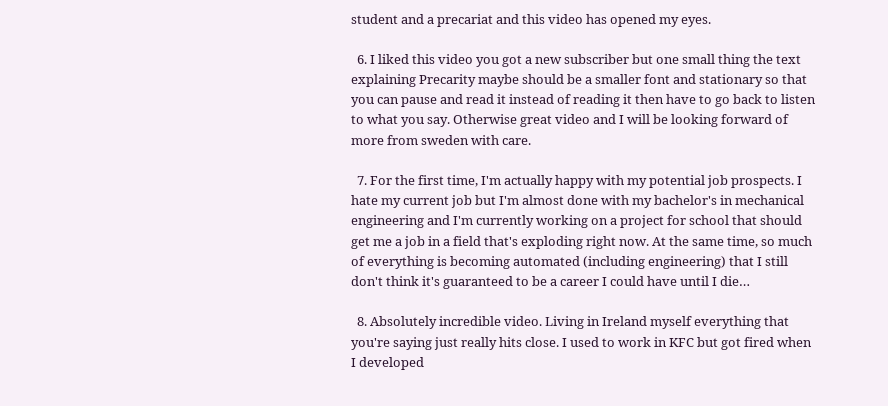student and a precariat and this video has opened my eyes.

  6. I liked this video you got a new subscriber but one small thing the text explaining Precarity maybe should be a smaller font and stationary so that you can pause and read it instead of reading it then have to go back to listen to what you say. Otherwise great video and I will be looking forward of more from sweden with care.

  7. For the first time, I'm actually happy with my potential job prospects. I hate my current job but I'm almost done with my bachelor's in mechanical engineering and I'm currently working on a project for school that should get me a job in a field that's exploding right now. At the same time, so much of everything is becoming automated (including engineering) that I still don't think it's guaranteed to be a career I could have until I die…

  8. Absolutely incredible video. Living in Ireland myself everything that you're saying just really hits close. I used to work in KFC but got fired when I developed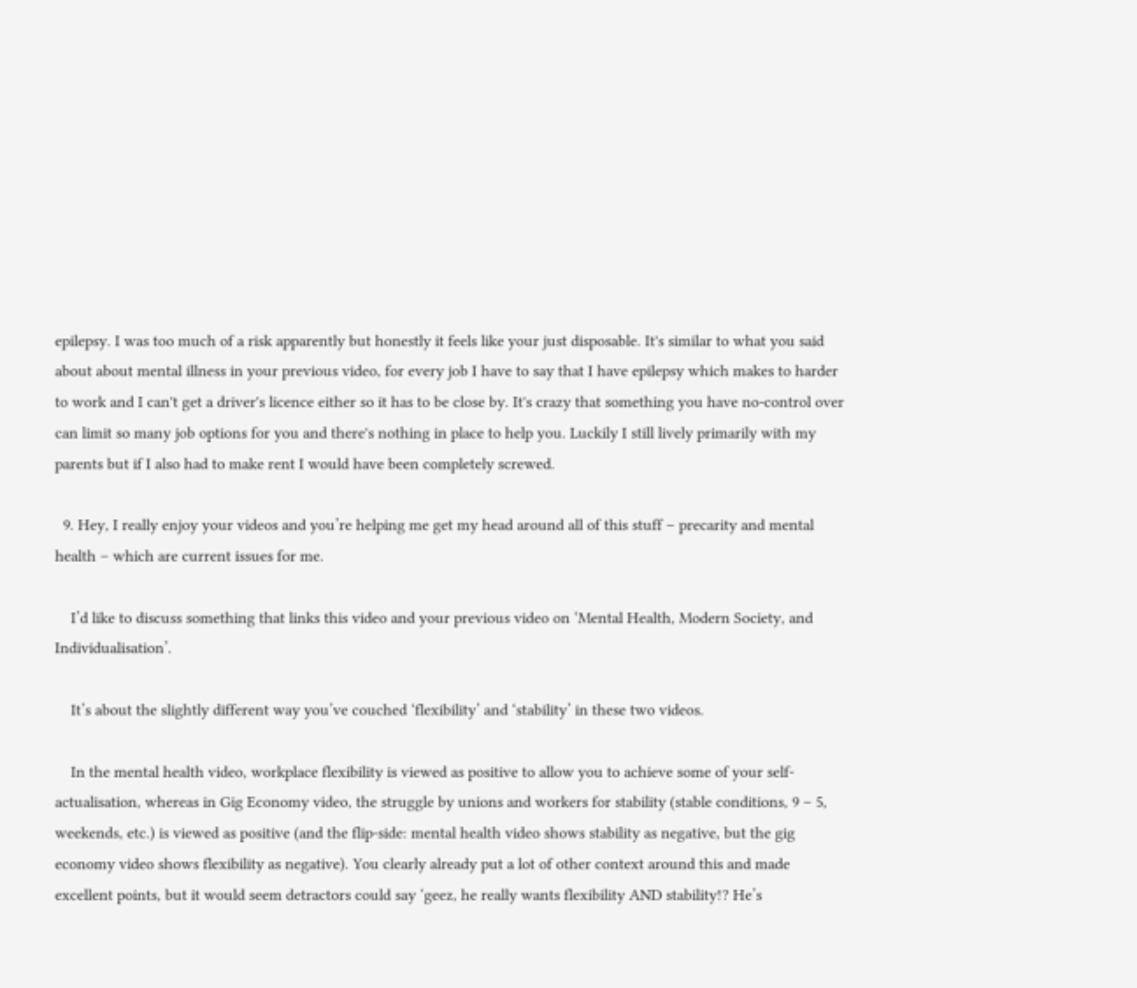epilepsy. I was too much of a risk apparently but honestly it feels like your just disposable. It's similar to what you said about about mental illness in your previous video, for every job I have to say that I have epilepsy which makes to harder to work and I can't get a driver's licence either so it has to be close by. It's crazy that something you have no-control over can limit so many job options for you and there's nothing in place to help you. Luckily I still lively primarily with my parents but if I also had to make rent I would have been completely screwed.

  9. Hey, I really enjoy your videos and you’re helping me get my head around all of this stuff – precarity and mental health – which are current issues for me.

    I’d like to discuss something that links this video and your previous video on ‘Mental Health, Modern Society, and Individualisation’.

    It’s about the slightly different way you’ve couched ‘flexibility’ and ‘stability’ in these two videos.

    In the mental health video, workplace flexibility is viewed as positive to allow you to achieve some of your self-actualisation, whereas in Gig Economy video, the struggle by unions and workers for stability (stable conditions, 9 – 5, weekends, etc.) is viewed as positive (and the flip-side: mental health video shows stability as negative, but the gig economy video shows flexibility as negative). You clearly already put a lot of other context around this and made excellent points, but it would seem detractors could say ‘geez, he really wants flexibility AND stability!? He’s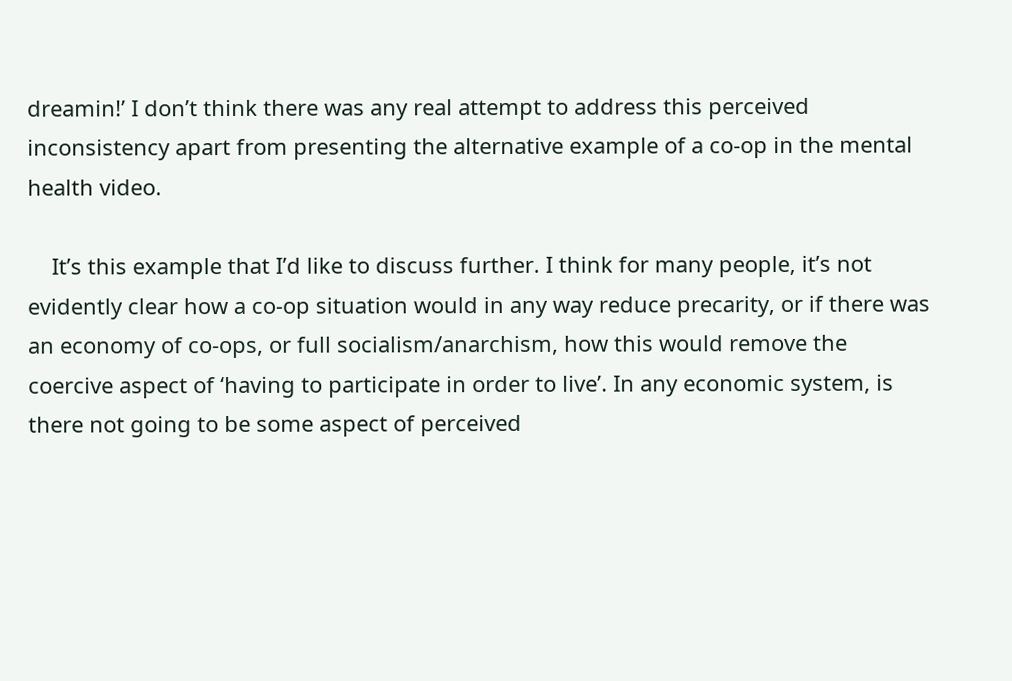dreamin!’ I don’t think there was any real attempt to address this perceived inconsistency apart from presenting the alternative example of a co-op in the mental health video.

    It’s this example that I’d like to discuss further. I think for many people, it’s not evidently clear how a co-op situation would in any way reduce precarity, or if there was an economy of co-ops, or full socialism/anarchism, how this would remove the coercive aspect of ‘having to participate in order to live’. In any economic system, is there not going to be some aspect of perceived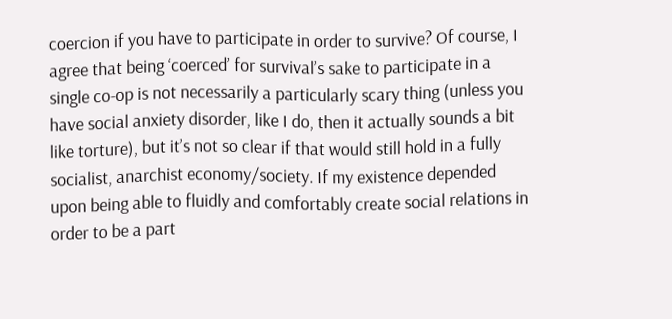coercion if you have to participate in order to survive? Of course, I agree that being ‘coerced’ for survival’s sake to participate in a single co-op is not necessarily a particularly scary thing (unless you have social anxiety disorder, like I do, then it actually sounds a bit like torture), but it’s not so clear if that would still hold in a fully socialist, anarchist economy/society. If my existence depended upon being able to fluidly and comfortably create social relations in order to be a part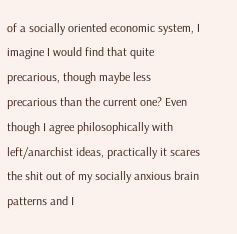of a socially oriented economic system, I imagine I would find that quite precarious, though maybe less precarious than the current one? Even though I agree philosophically with left/anarchist ideas, practically it scares the shit out of my socially anxious brain patterns and I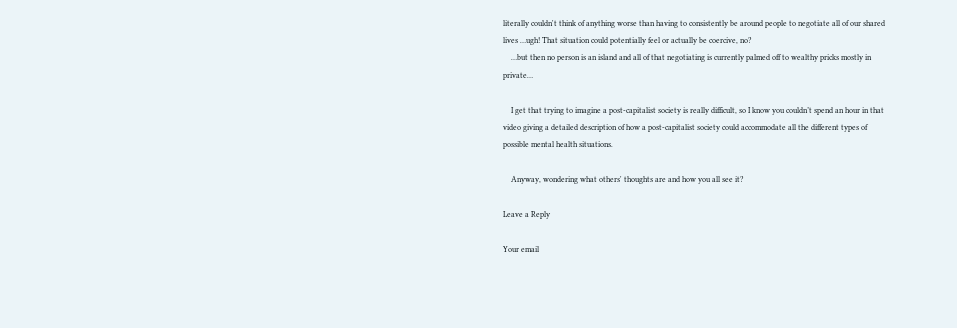literally couldn't think of anything worse than having to consistently be around people to negotiate all of our shared lives …ugh! That situation could potentially feel or actually be coercive, no?
    …but then no person is an island and all of that negotiating is currently palmed off to wealthy pricks mostly in private…

    I get that trying to imagine a post-capitalist society is really difficult, so I know you couldn’t spend an hour in that video giving a detailed description of how a post-capitalist society could accommodate all the different types of possible mental health situations.

    Anyway, wondering what others' thoughts are and how you all see it?

Leave a Reply

Your email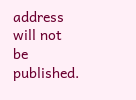address will not be published.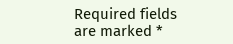Required fields are marked *